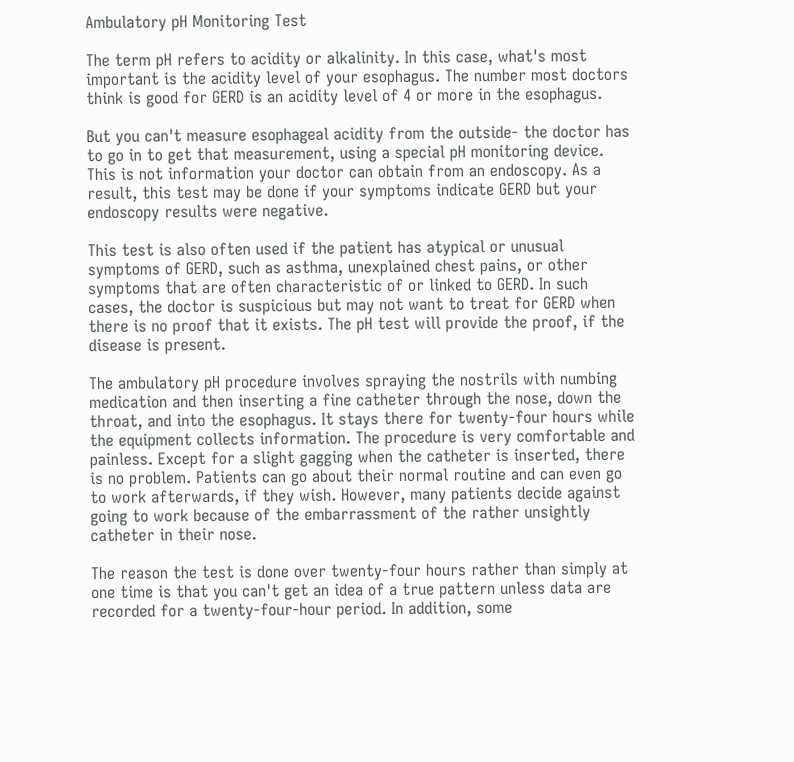Ambulatory pH Monitoring Test

The term pH refers to acidity or alkalinity. In this case, what's most important is the acidity level of your esophagus. The number most doctors think is good for GERD is an acidity level of 4 or more in the esophagus.

But you can't measure esophageal acidity from the outside- the doctor has to go in to get that measurement, using a special pH monitoring device. This is not information your doctor can obtain from an endoscopy. As a result, this test may be done if your symptoms indicate GERD but your endoscopy results were negative.

This test is also often used if the patient has atypical or unusual symptoms of GERD, such as asthma, unexplained chest pains, or other symptoms that are often characteristic of or linked to GERD. In such cases, the doctor is suspicious but may not want to treat for GERD when there is no proof that it exists. The pH test will provide the proof, if the disease is present.

The ambulatory pH procedure involves spraying the nostrils with numbing medication and then inserting a fine catheter through the nose, down the throat, and into the esophagus. It stays there for twenty-four hours while the equipment collects information. The procedure is very comfortable and painless. Except for a slight gagging when the catheter is inserted, there is no problem. Patients can go about their normal routine and can even go to work afterwards, if they wish. However, many patients decide against going to work because of the embarrassment of the rather unsightly catheter in their nose.

The reason the test is done over twenty-four hours rather than simply at one time is that you can't get an idea of a true pattern unless data are recorded for a twenty-four-hour period. In addition, some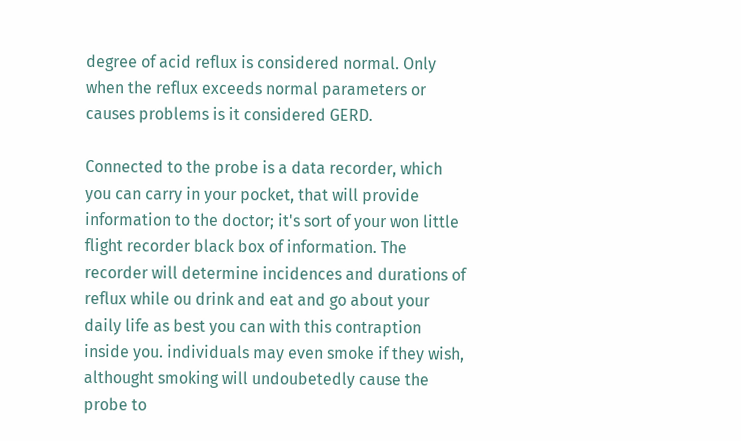degree of acid reflux is considered normal. Only when the reflux exceeds normal parameters or causes problems is it considered GERD.

Connected to the probe is a data recorder, which you can carry in your pocket, that will provide information to the doctor; it's sort of your won little flight recorder black box of information. The recorder will determine incidences and durations of reflux while ou drink and eat and go about your daily life as best you can with this contraption inside you. individuals may even smoke if they wish, althought smoking will undoubetedly cause the probe to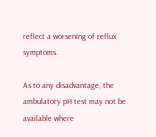reflect a worsening of reflux symptoms.

As to any disadvantage, the ambulatory pH test may not be available where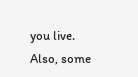you live. Also, some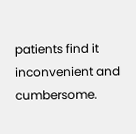patients find it inconvenient and cumbersome.